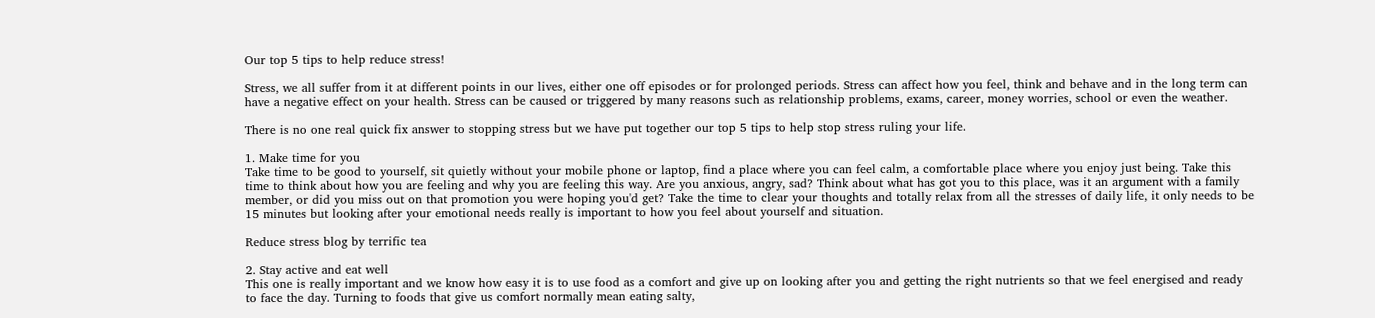Our top 5 tips to help reduce stress!

Stress, we all suffer from it at different points in our lives, either one off episodes or for prolonged periods. Stress can affect how you feel, think and behave and in the long term can have a negative effect on your health. Stress can be caused or triggered by many reasons such as relationship problems, exams, career, money worries, school or even the weather.

There is no one real quick fix answer to stopping stress but we have put together our top 5 tips to help stop stress ruling your life.

1. Make time for you
Take time to be good to yourself, sit quietly without your mobile phone or laptop, find a place where you can feel calm, a comfortable place where you enjoy just being. Take this time to think about how you are feeling and why you are feeling this way. Are you anxious, angry, sad? Think about what has got you to this place, was it an argument with a family member, or did you miss out on that promotion you were hoping you'd get? Take the time to clear your thoughts and totally relax from all the stresses of daily life, it only needs to be 15 minutes but looking after your emotional needs really is important to how you feel about yourself and situation.

Reduce stress blog by terrific tea

2. Stay active and eat well
This one is really important and we know how easy it is to use food as a comfort and give up on looking after you and getting the right nutrients so that we feel energised and ready to face the day. Turning to foods that give us comfort normally mean eating salty,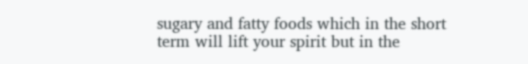sugary and fatty foods which in the short term will lift your spirit but in the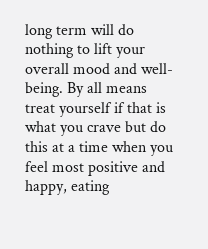long term will do nothing to lift your overall mood and well-being. By all means treat yourself if that is what you crave but do this at a time when you feel most positive and happy, eating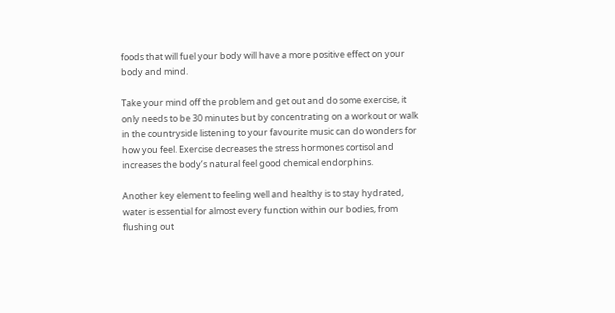foods that will fuel your body will have a more positive effect on your body and mind.

Take your mind off the problem and get out and do some exercise, it only needs to be 30 minutes but by concentrating on a workout or walk in the countryside listening to your favourite music can do wonders for how you feel. Exercise decreases the stress hormones cortisol and increases the body’s natural feel good chemical endorphins.

Another key element to feeling well and healthy is to stay hydrated, water is essential for almost every function within our bodies, from flushing out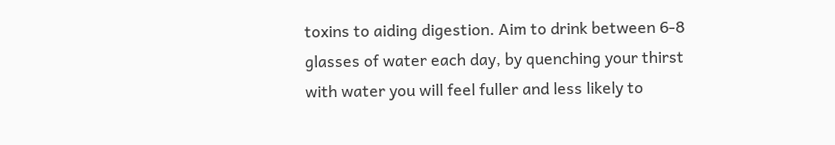toxins to aiding digestion. Aim to drink between 6-8 glasses of water each day, by quenching your thirst with water you will feel fuller and less likely to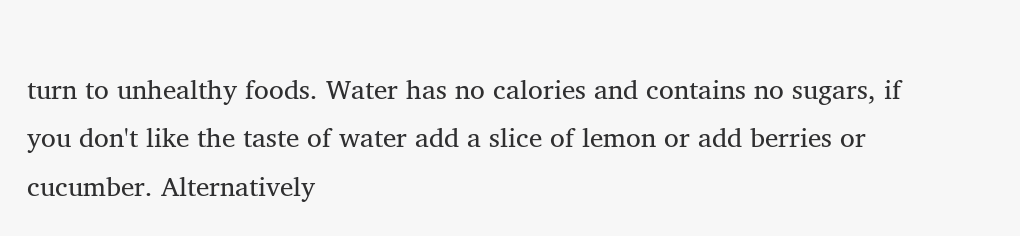turn to unhealthy foods. Water has no calories and contains no sugars, if you don't like the taste of water add a slice of lemon or add berries or cucumber. Alternatively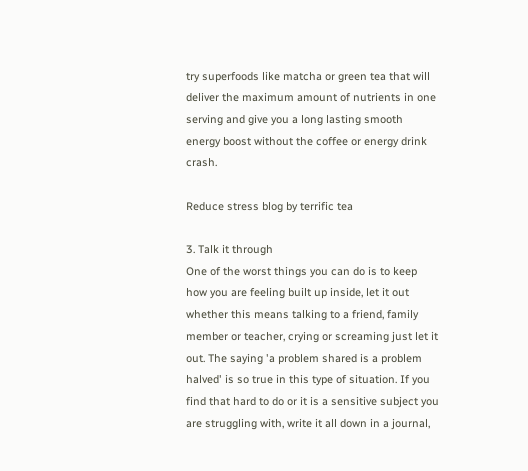try superfoods like matcha or green tea that will deliver the maximum amount of nutrients in one serving and give you a long lasting smooth energy boost without the coffee or energy drink crash.

Reduce stress blog by terrific tea

3. Talk it through
One of the worst things you can do is to keep how you are feeling built up inside, let it out whether this means talking to a friend, family member or teacher, crying or screaming just let it out. The saying 'a problem shared is a problem halved' is so true in this type of situation. If you find that hard to do or it is a sensitive subject you are struggling with, write it all down in a journal,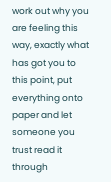work out why you are feeling this way, exactly what has got you to this point, put everything onto paper and let someone you trust read it through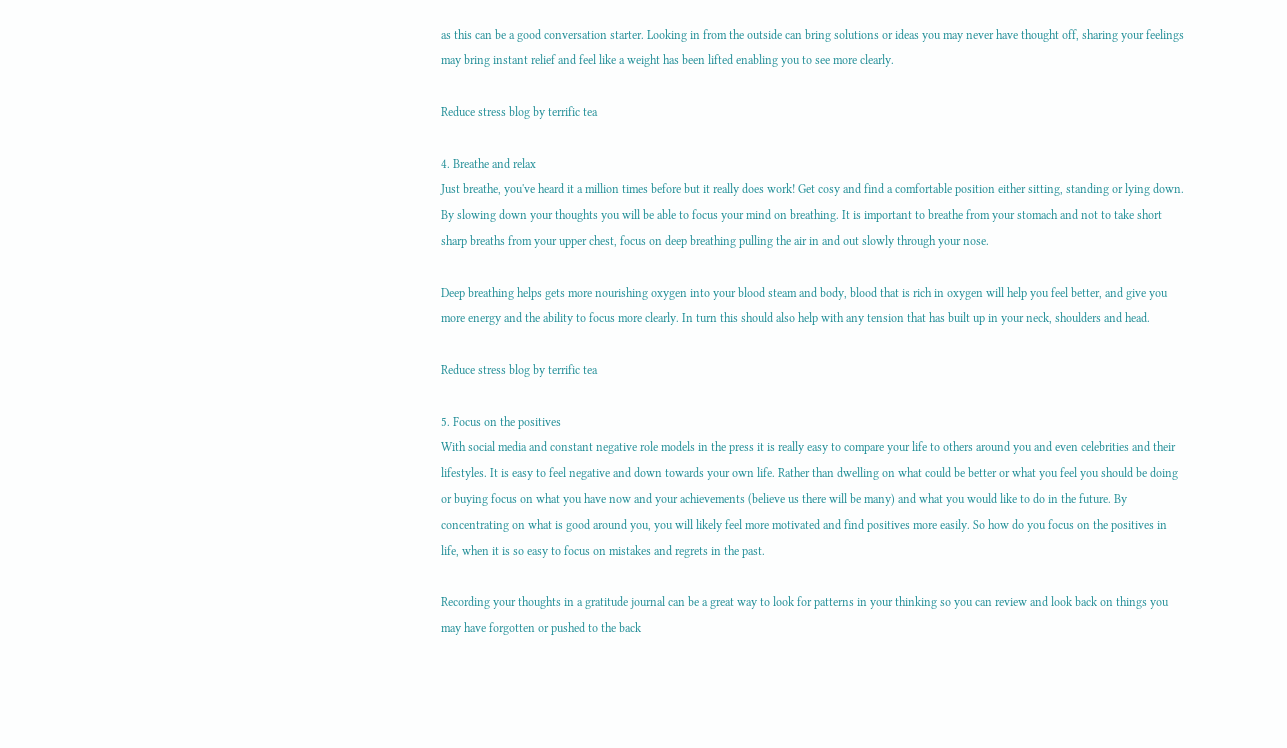as this can be a good conversation starter. Looking in from the outside can bring solutions or ideas you may never have thought off, sharing your feelings may bring instant relief and feel like a weight has been lifted enabling you to see more clearly.

Reduce stress blog by terrific tea

4. Breathe and relax
Just breathe, you've heard it a million times before but it really does work! Get cosy and find a comfortable position either sitting, standing or lying down. By slowing down your thoughts you will be able to focus your mind on breathing. It is important to breathe from your stomach and not to take short sharp breaths from your upper chest, focus on deep breathing pulling the air in and out slowly through your nose.

Deep breathing helps gets more nourishing oxygen into your blood steam and body, blood that is rich in oxygen will help you feel better, and give you more energy and the ability to focus more clearly. In turn this should also help with any tension that has built up in your neck, shoulders and head.

Reduce stress blog by terrific tea

5. Focus on the positives
With social media and constant negative role models in the press it is really easy to compare your life to others around you and even celebrities and their lifestyles. It is easy to feel negative and down towards your own life. Rather than dwelling on what could be better or what you feel you should be doing or buying focus on what you have now and your achievements (believe us there will be many) and what you would like to do in the future. By concentrating on what is good around you, you will likely feel more motivated and find positives more easily. So how do you focus on the positives in life, when it is so easy to focus on mistakes and regrets in the past.

Recording your thoughts in a gratitude journal can be a great way to look for patterns in your thinking so you can review and look back on things you may have forgotten or pushed to the back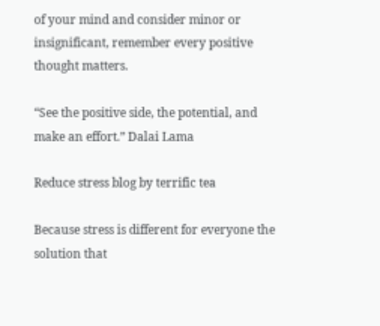of your mind and consider minor or insignificant, remember every positive thought matters.

“See the positive side, the potential, and make an effort.” Dalai Lama

Reduce stress blog by terrific tea

Because stress is different for everyone the solution that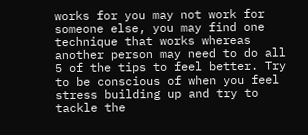works for you may not work for someone else, you may find one technique that works whereas another person may need to do all 5 of the tips to feel better. Try to be conscious of when you feel stress building up and try to tackle the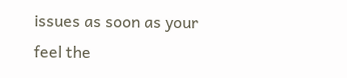issues as soon as your feel the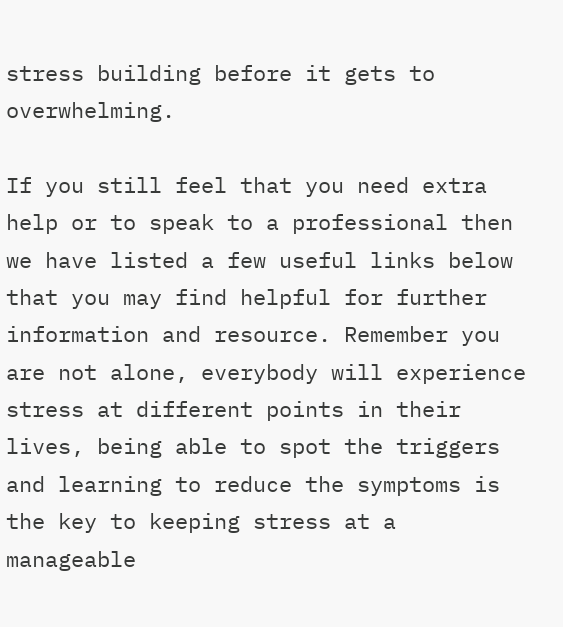stress building before it gets to overwhelming.

If you still feel that you need extra help or to speak to a professional then we have listed a few useful links below that you may find helpful for further information and resource. Remember you are not alone, everybody will experience stress at different points in their lives, being able to spot the triggers and learning to reduce the symptoms is the key to keeping stress at a manageable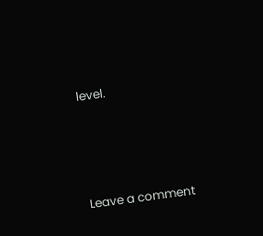level.





Leave a comment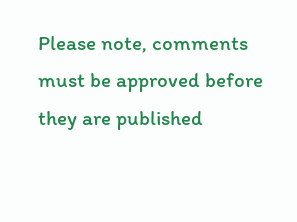Please note, comments must be approved before they are published